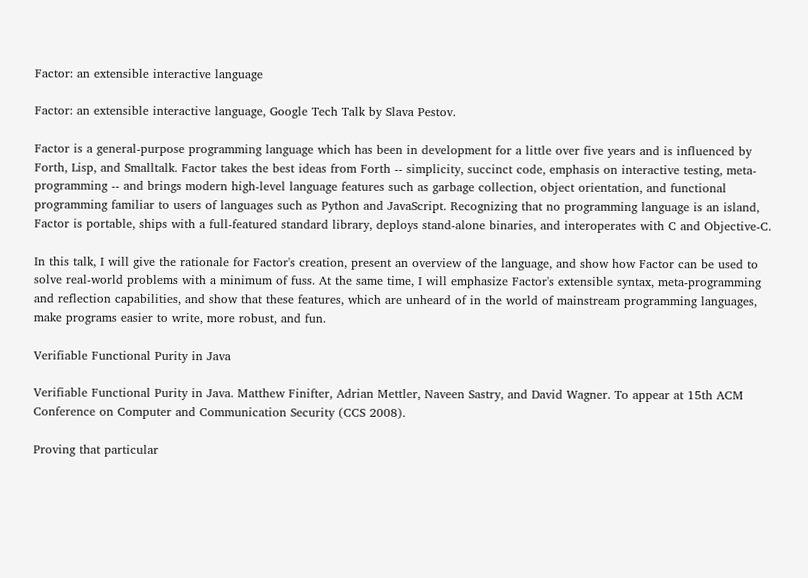Factor: an extensible interactive language

Factor: an extensible interactive language, Google Tech Talk by Slava Pestov.

Factor is a general-purpose programming language which has been in development for a little over five years and is influenced by Forth, Lisp, and Smalltalk. Factor takes the best ideas from Forth -- simplicity, succinct code, emphasis on interactive testing, meta-programming -- and brings modern high-level language features such as garbage collection, object orientation, and functional programming familiar to users of languages such as Python and JavaScript. Recognizing that no programming language is an island, Factor is portable, ships with a full-featured standard library, deploys stand-alone binaries, and interoperates with C and Objective-C.

In this talk, I will give the rationale for Factor's creation, present an overview of the language, and show how Factor can be used to solve real-world problems with a minimum of fuss. At the same time, I will emphasize Factor's extensible syntax, meta-programming and reflection capabilities, and show that these features, which are unheard of in the world of mainstream programming languages, make programs easier to write, more robust, and fun.

Verifiable Functional Purity in Java

Verifiable Functional Purity in Java. Matthew Finifter, Adrian Mettler, Naveen Sastry, and David Wagner. To appear at 15th ACM Conference on Computer and Communication Security (CCS 2008).

Proving that particular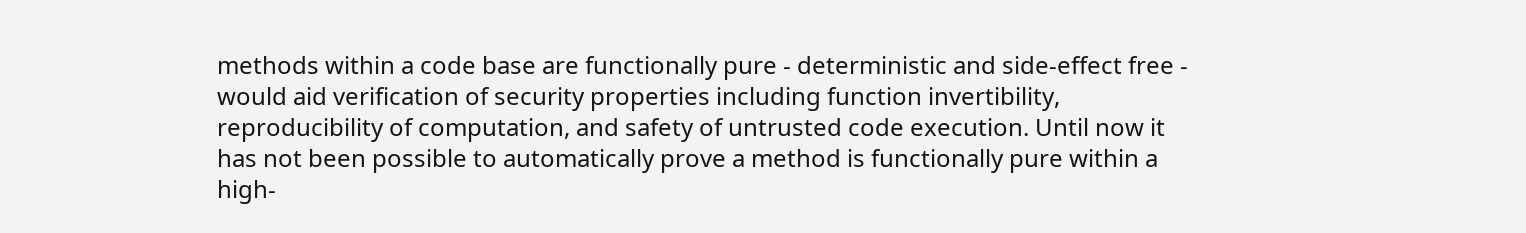methods within a code base are functionally pure - deterministic and side-effect free - would aid verification of security properties including function invertibility, reproducibility of computation, and safety of untrusted code execution. Until now it has not been possible to automatically prove a method is functionally pure within a high-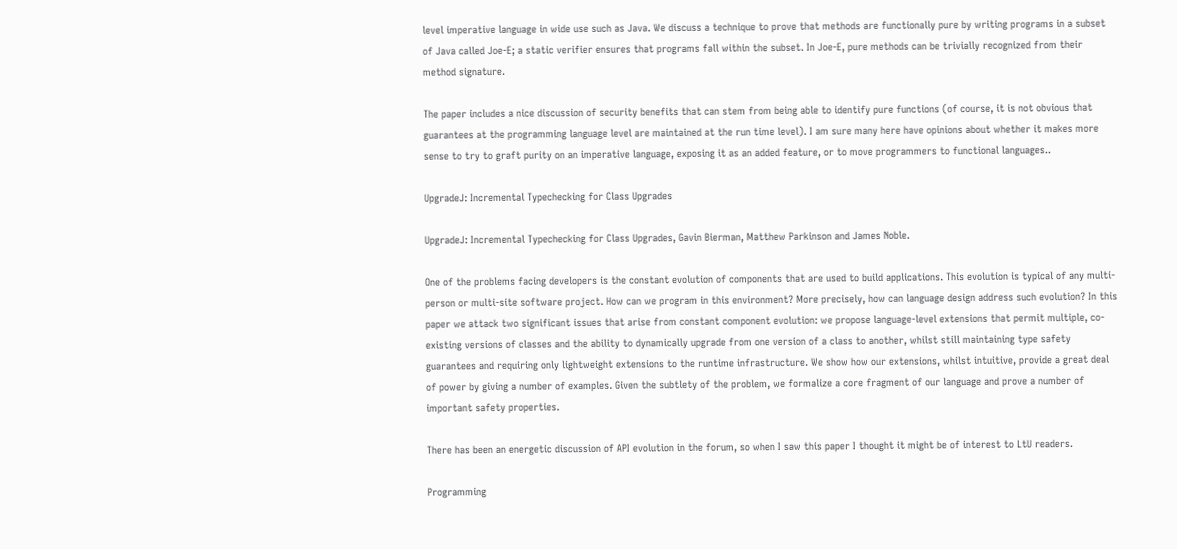level imperative language in wide use such as Java. We discuss a technique to prove that methods are functionally pure by writing programs in a subset of Java called Joe-E; a static verifier ensures that programs fall within the subset. In Joe-E, pure methods can be trivially recognized from their method signature.

The paper includes a nice discussion of security benefits that can stem from being able to identify pure functions (of course, it is not obvious that guarantees at the programming language level are maintained at the run time level). I am sure many here have opinions about whether it makes more sense to try to graft purity on an imperative language, exposing it as an added feature, or to move programmers to functional languages..

UpgradeJ: Incremental Typechecking for Class Upgrades

UpgradeJ: Incremental Typechecking for Class Upgrades, Gavin Bierman, Matthew Parkinson and James Noble.

One of the problems facing developers is the constant evolution of components that are used to build applications. This evolution is typical of any multi-person or multi-site software project. How can we program in this environment? More precisely, how can language design address such evolution? In this paper we attack two significant issues that arise from constant component evolution: we propose language-level extensions that permit multiple, co-existing versions of classes and the ability to dynamically upgrade from one version of a class to another, whilst still maintaining type safety guarantees and requiring only lightweight extensions to the runtime infrastructure. We show how our extensions, whilst intuitive, provide a great deal of power by giving a number of examples. Given the subtlety of the problem, we formalize a core fragment of our language and prove a number of important safety properties.

There has been an energetic discussion of API evolution in the forum, so when I saw this paper I thought it might be of interest to LtU readers.

Programming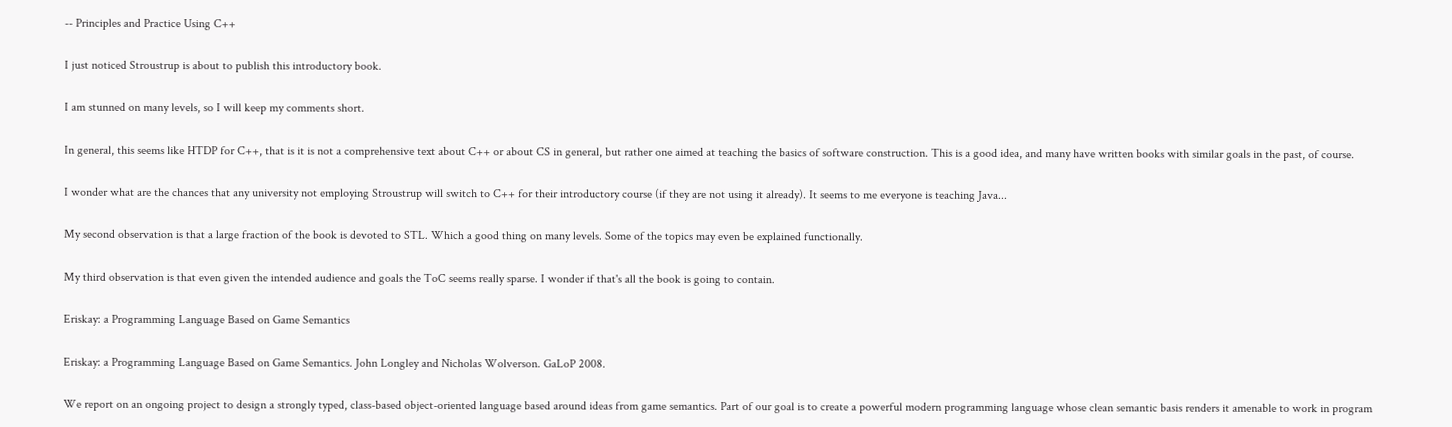-- Principles and Practice Using C++

I just noticed Stroustrup is about to publish this introductory book.

I am stunned on many levels, so I will keep my comments short.

In general, this seems like HTDP for C++, that is it is not a comprehensive text about C++ or about CS in general, but rather one aimed at teaching the basics of software construction. This is a good idea, and many have written books with similar goals in the past, of course.

I wonder what are the chances that any university not employing Stroustrup will switch to C++ for their introductory course (if they are not using it already). It seems to me everyone is teaching Java...

My second observation is that a large fraction of the book is devoted to STL. Which a good thing on many levels. Some of the topics may even be explained functionally.

My third observation is that even given the intended audience and goals the ToC seems really sparse. I wonder if that's all the book is going to contain.

Eriskay: a Programming Language Based on Game Semantics

Eriskay: a Programming Language Based on Game Semantics. John Longley and Nicholas Wolverson. GaLoP 2008.

We report on an ongoing project to design a strongly typed, class-based object-oriented language based around ideas from game semantics. Part of our goal is to create a powerful modern programming language whose clean semantic basis renders it amenable to work in program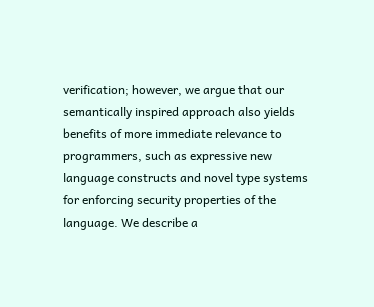verification; however, we argue that our semantically inspired approach also yields benefits of more immediate relevance to programmers, such as expressive new language constructs and novel type systems for enforcing security properties of the language. We describe a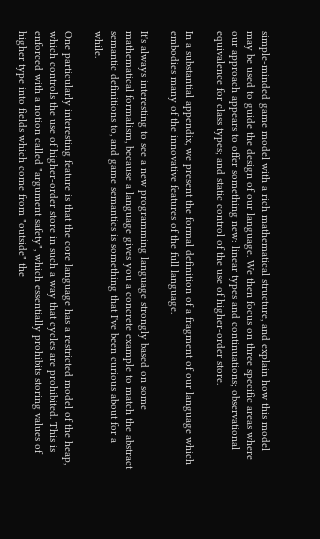simple-minded game model with a rich mathematical structure, and explain how this model may be used to guide the design of our language. We then focus on three specific areas where our approach appears to offer something new: linear types and continuations; observational equivalence for class types; and static control of the use of higher-order store.

In a substantial appendix, we present the formal definition of a fragment of our language which embodies many of the innovative features of the full language.

It's always interesting to see a new programming language strongly based on some mathematical formalism, because a language gives you a concrete example to match the abstract semantic definitions to, and game semantics is something that I've been curious about for a while.

One particularly interesting feature is that the core language has a restricted model of the heap, which controls the use of higher-order store in such a way that cycles are prohibited. This is enforced with a notion called "argument safety", which essentially prohibits storing values of higher type into fields which come from "outside" the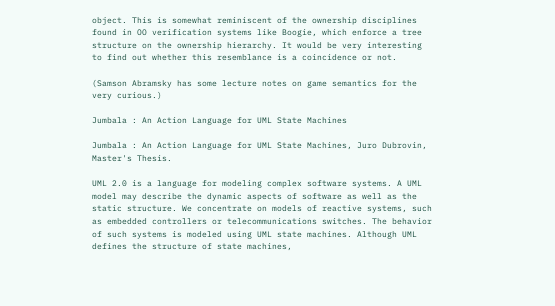object. This is somewhat reminiscent of the ownership disciplines found in OO verification systems like Boogie, which enforce a tree structure on the ownership hierarchy. It would be very interesting to find out whether this resemblance is a coincidence or not.

(Samson Abramsky has some lecture notes on game semantics for the very curious.)

Jumbala : An Action Language for UML State Machines

Jumbala : An Action Language for UML State Machines, Juro Dubrovin, Master's Thesis.

UML 2.0 is a language for modeling complex software systems. A UML model may describe the dynamic aspects of software as well as the static structure. We concentrate on models of reactive systems, such as embedded controllers or telecommunications switches. The behavior of such systems is modeled using UML state machines. Although UML defines the structure of state machines,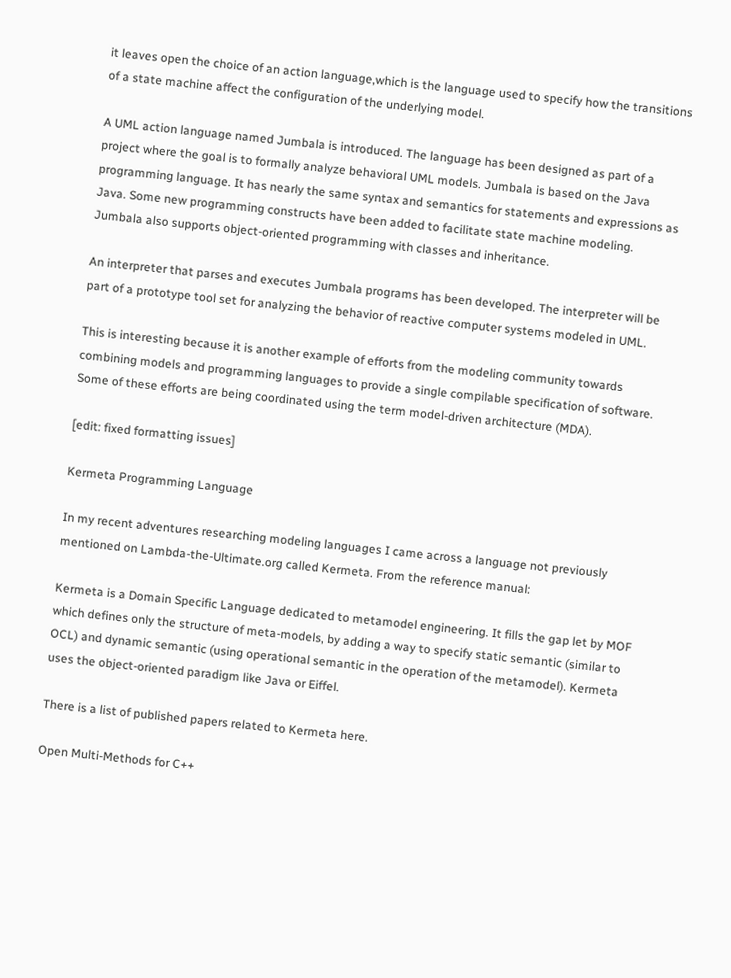it leaves open the choice of an action language,which is the language used to specify how the transitions of a state machine affect the configuration of the underlying model.

A UML action language named Jumbala is introduced. The language has been designed as part of a project where the goal is to formally analyze behavioral UML models. Jumbala is based on the Java programming language. It has nearly the same syntax and semantics for statements and expressions as Java. Some new programming constructs have been added to facilitate state machine modeling. Jumbala also supports object-oriented programming with classes and inheritance.

An interpreter that parses and executes Jumbala programs has been developed. The interpreter will be part of a prototype tool set for analyzing the behavior of reactive computer systems modeled in UML.

This is interesting because it is another example of efforts from the modeling community towards combining models and programming languages to provide a single compilable specification of software. Some of these efforts are being coordinated using the term model-driven architecture (MDA).

[edit: fixed formatting issues]

Kermeta Programming Language

In my recent adventures researching modeling languages I came across a language not previously mentioned on Lambda-the-Ultimate.org called Kermeta. From the reference manual:

Kermeta is a Domain Specific Language dedicated to metamodel engineering. It fills the gap let by MOF which defines only the structure of meta-models, by adding a way to specify static semantic (similar to OCL) and dynamic semantic (using operational semantic in the operation of the metamodel). Kermeta uses the object-oriented paradigm like Java or Eiffel.

There is a list of published papers related to Kermeta here.

Open Multi-Methods for C++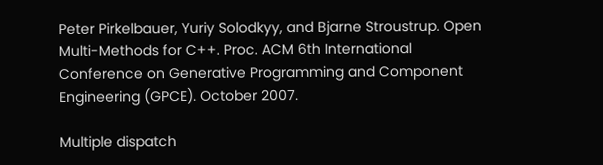Peter Pirkelbauer, Yuriy Solodkyy, and Bjarne Stroustrup. Open Multi-Methods for C++. Proc. ACM 6th International Conference on Generative Programming and Component Engineering (GPCE). October 2007.

Multiple dispatch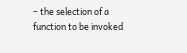– the selection of a function to be invoked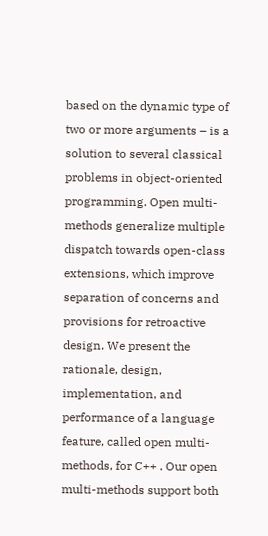based on the dynamic type of two or more arguments – is a solution to several classical problems in object-oriented programming. Open multi-methods generalize multiple dispatch towards open-class extensions, which improve separation of concerns and provisions for retroactive design. We present the rationale, design, implementation, and performance of a language feature, called open multi-methods, for C++ . Our open multi-methods support both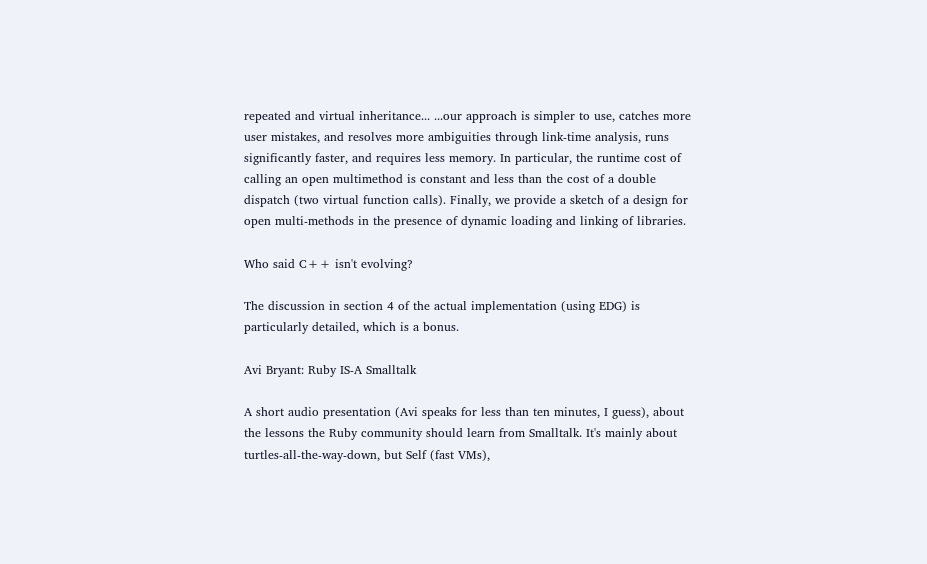repeated and virtual inheritance... ...our approach is simpler to use, catches more user mistakes, and resolves more ambiguities through link-time analysis, runs significantly faster, and requires less memory. In particular, the runtime cost of calling an open multimethod is constant and less than the cost of a double dispatch (two virtual function calls). Finally, we provide a sketch of a design for open multi-methods in the presence of dynamic loading and linking of libraries.

Who said C++ isn't evolving?

The discussion in section 4 of the actual implementation (using EDG) is particularly detailed, which is a bonus.

Avi Bryant: Ruby IS-A Smalltalk

A short audio presentation (Avi speaks for less than ten minutes, I guess), about the lessons the Ruby community should learn from Smalltalk. It's mainly about turtles-all-the-way-down, but Self (fast VMs),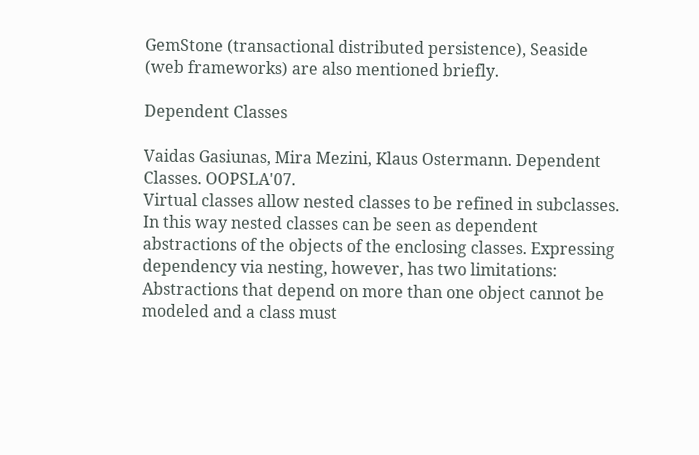GemStone (transactional distributed persistence), Seaside (web frameworks) are also mentioned briefly.

Dependent Classes

Vaidas Gasiunas, Mira Mezini, Klaus Ostermann. Dependent Classes. OOPSLA'07.
Virtual classes allow nested classes to be refined in subclasses. In this way nested classes can be seen as dependent abstractions of the objects of the enclosing classes. Expressing dependency via nesting, however, has two limitations: Abstractions that depend on more than one object cannot be modeled and a class must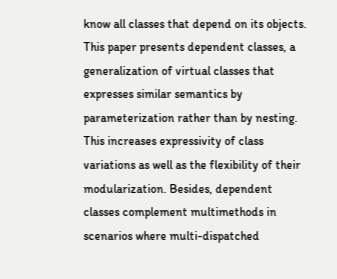know all classes that depend on its objects. This paper presents dependent classes, a generalization of virtual classes that expresses similar semantics by parameterization rather than by nesting. This increases expressivity of class variations as well as the flexibility of their modularization. Besides, dependent classes complement multimethods in scenarios where multi-dispatched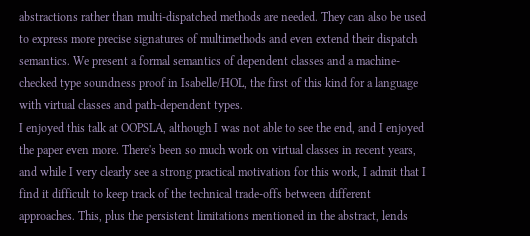abstractions rather than multi-dispatched methods are needed. They can also be used to express more precise signatures of multimethods and even extend their dispatch semantics. We present a formal semantics of dependent classes and a machine-checked type soundness proof in Isabelle/HOL, the first of this kind for a language with virtual classes and path-dependent types.
I enjoyed this talk at OOPSLA, although I was not able to see the end, and I enjoyed the paper even more. There's been so much work on virtual classes in recent years, and while I very clearly see a strong practical motivation for this work, I admit that I find it difficult to keep track of the technical trade-offs between different approaches. This, plus the persistent limitations mentioned in the abstract, lends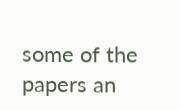some of the papers an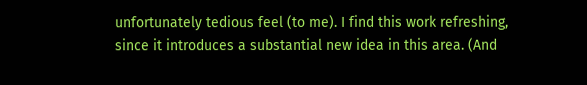unfortunately tedious feel (to me). I find this work refreshing, since it introduces a substantial new idea in this area. (And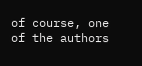of course, one of the authors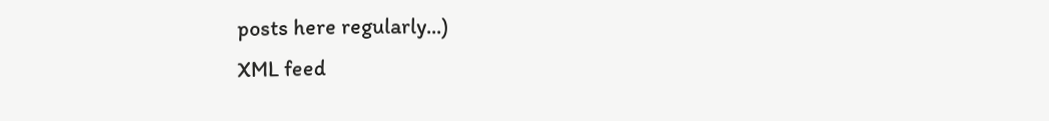posts here regularly...)
XML feed